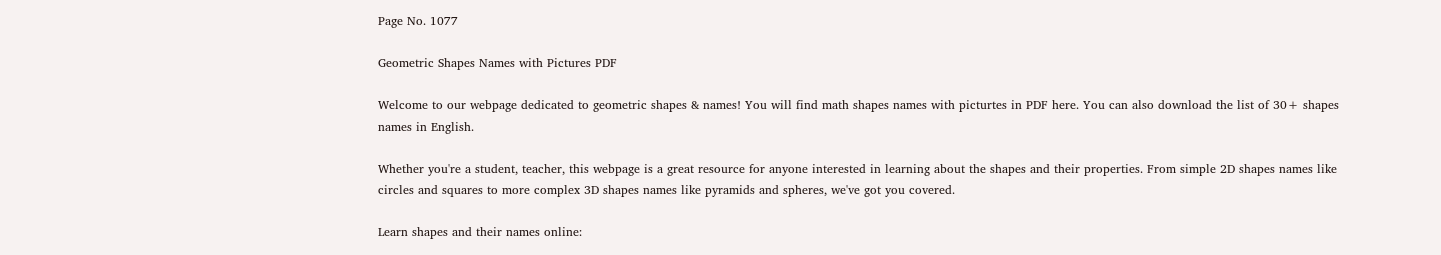Page No. 1077

Geometric Shapes Names with Pictures PDF

Welcome to our webpage dedicated to geometric shapes & names! You will find math shapes names with picturtes in PDF here. You can also download the list of 30+ shapes names in English.

Whether you're a student, teacher, this webpage is a great resource for anyone interested in learning about the shapes and their properties. From simple 2D shapes names like circles and squares to more complex 3D shapes names like pyramids and spheres, we've got you covered.

Learn shapes and their names online: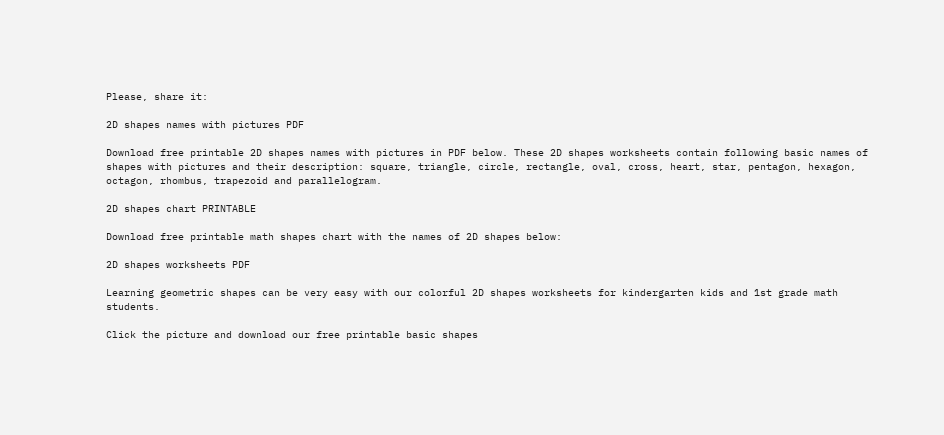Please, share it:

2D shapes names with pictures PDF

Download free printable 2D shapes names with pictures in PDF below. These 2D shapes worksheets contain following basic names of shapes with pictures and their description: square, triangle, circle, rectangle, oval, cross, heart, star, pentagon, hexagon, octagon, rhombus, trapezoid and parallelogram.

2D shapes chart PRINTABLE

Download free printable math shapes chart with the names of 2D shapes below:

2D shapes worksheets PDF

Learning geometric shapes can be very easy with our colorful 2D shapes worksheets for kindergarten kids and 1st grade math students.

Click the picture and download our free printable basic shapes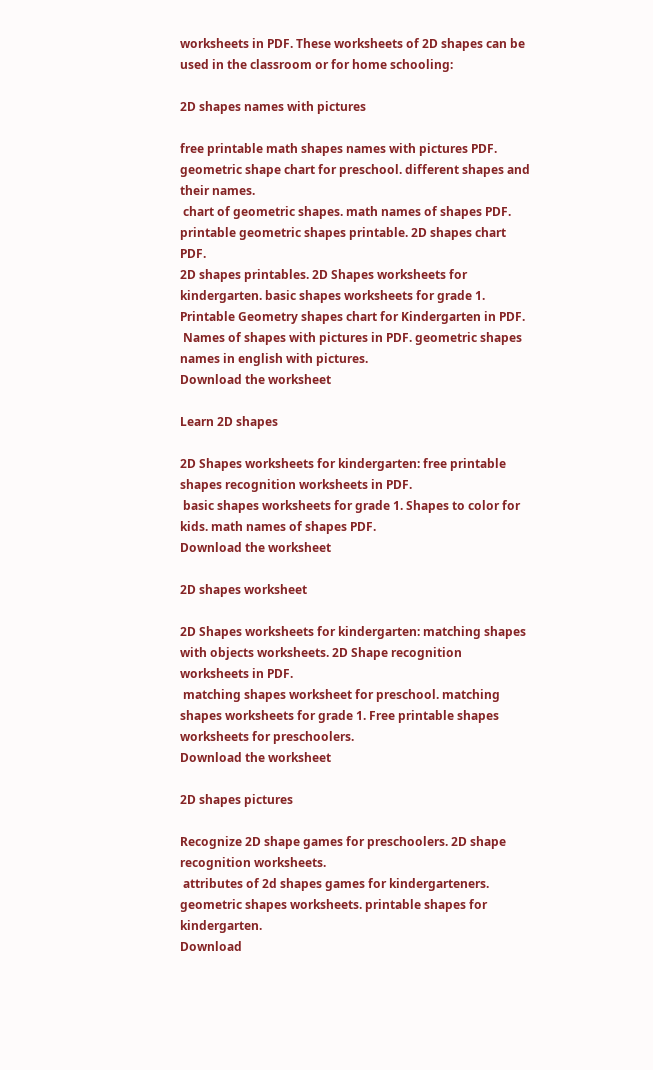worksheets in PDF. These worksheets of 2D shapes can be used in the classroom or for home schooling:

2D shapes names with pictures

free printable math shapes names with pictures PDF. geometric shape chart for preschool. different shapes and their names.
 chart of geometric shapes. math names of shapes PDF. printable geometric shapes printable. 2D shapes chart PDF.
2D shapes printables. 2D Shapes worksheets for kindergarten. basic shapes worksheets for grade 1.
Printable Geometry shapes chart for Kindergarten in PDF.
 Names of shapes with pictures in PDF. geometric shapes names in english with pictures.
Download the worksheet

Learn 2D shapes

2D Shapes worksheets for kindergarten: free printable shapes recognition worksheets in PDF.
 basic shapes worksheets for grade 1. Shapes to color for kids. math names of shapes PDF.
Download the worksheet

2D shapes worksheet

2D Shapes worksheets for kindergarten: matching shapes with objects worksheets. 2D Shape recognition worksheets in PDF.
 matching shapes worksheet for preschool. matching shapes worksheets for grade 1. Free printable shapes worksheets for preschoolers.
Download the worksheet

2D shapes pictures

Recognize 2D shape games for preschoolers. 2D shape recognition worksheets.
 attributes of 2d shapes games for kindergarteners. geometric shapes worksheets. printable shapes for kindergarten.
Download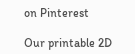on Pinterest

Our printable 2D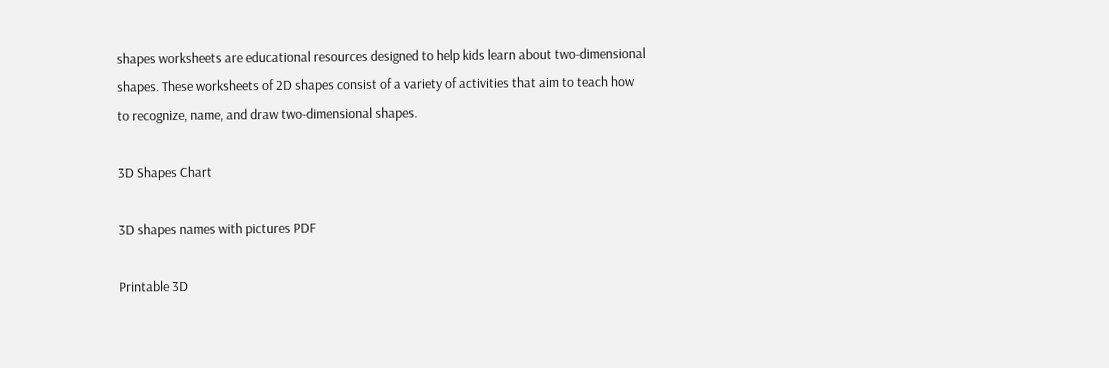shapes worksheets are educational resources designed to help kids learn about two-dimensional shapes. These worksheets of 2D shapes consist of a variety of activities that aim to teach how to recognize, name, and draw two-dimensional shapes.

3D Shapes Chart

3D shapes names with pictures PDF

Printable 3D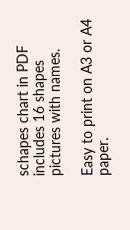schapes chart in PDF includes 16 shapes pictures with names.

Easy to print on A3 or A4 paper.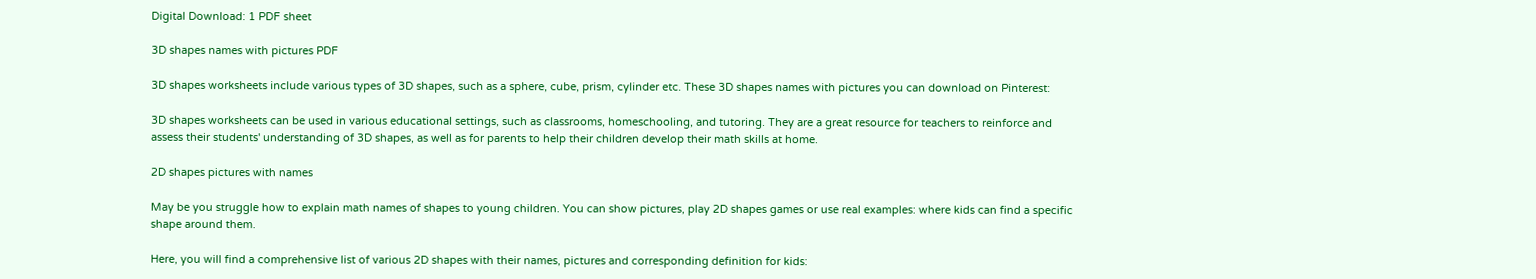Digital Download: 1 PDF sheet

3D shapes names with pictures PDF

3D shapes worksheets include various types of 3D shapes, such as a sphere, cube, prism, cylinder etc. These 3D shapes names with pictures you can download on Pinterest:

3D shapes worksheets can be used in various educational settings, such as classrooms, homeschooling, and tutoring. They are a great resource for teachers to reinforce and assess their students' understanding of 3D shapes, as well as for parents to help their children develop their math skills at home.

2D shapes pictures with names

May be you struggle how to explain math names of shapes to young children. You can show pictures, play 2D shapes games or use real examples: where kids can find a specific shape around them.

Here, you will find a comprehensive list of various 2D shapes with their names, pictures and corresponding definition for kids: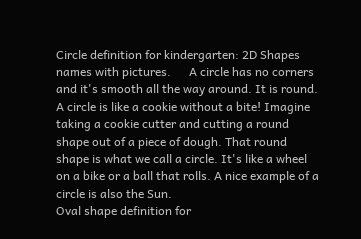Circle definition for kindergarten: 2D Shapes names with pictures.      A circle has no corners and it's smooth all the way around. It is round. A circle is like a cookie without a bite! Imagine taking a cookie cutter and cutting a round shape out of a piece of dough. That round shape is what we call a circle. It's like a wheel on a bike or a ball that rolls. A nice example of a circle is also the Sun.
Oval shape definition for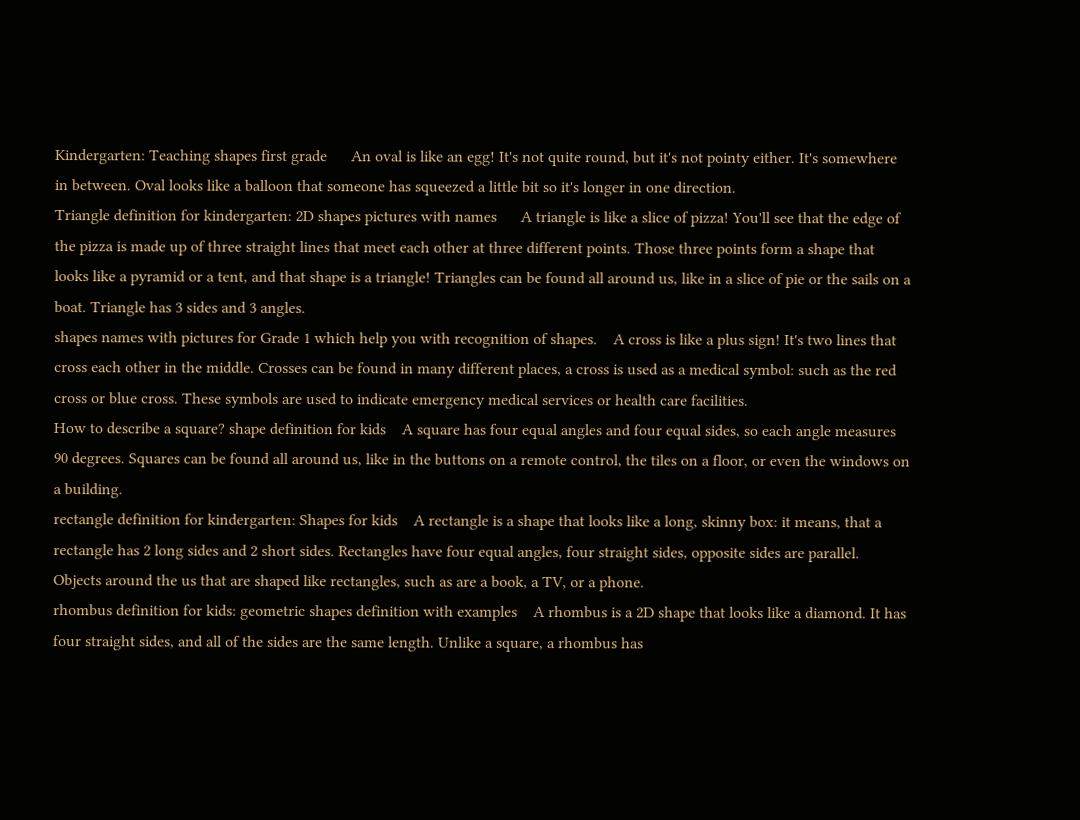Kindergarten: Teaching shapes first grade      An oval is like an egg! It's not quite round, but it's not pointy either. It's somewhere in between. Oval looks like a balloon that someone has squeezed a little bit so it's longer in one direction.
Triangle definition for kindergarten: 2D shapes pictures with names      A triangle is like a slice of pizza! You'll see that the edge of the pizza is made up of three straight lines that meet each other at three different points. Those three points form a shape that looks like a pyramid or a tent, and that shape is a triangle! Triangles can be found all around us, like in a slice of pie or the sails on a boat. Triangle has 3 sides and 3 angles.
shapes names with pictures for Grade 1 which help you with recognition of shapes.    A cross is like a plus sign! It's two lines that cross each other in the middle. Crosses can be found in many different places, a cross is used as a medical symbol: such as the red cross or blue cross. These symbols are used to indicate emergency medical services or health care facilities.
How to describe a square? shape definition for kids    A square has four equal angles and four equal sides, so each angle measures 90 degrees. Squares can be found all around us, like in the buttons on a remote control, the tiles on a floor, or even the windows on a building.
rectangle definition for kindergarten: Shapes for kids    A rectangle is a shape that looks like a long, skinny box: it means, that a rectangle has 2 long sides and 2 short sides. Rectangles have four equal angles, four straight sides, opposite sides are parallel. Objects around the us that are shaped like rectangles, such as are a book, a TV, or a phone.
rhombus definition for kids: geometric shapes definition with examples    A rhombus is a 2D shape that looks like a diamond. It has four straight sides, and all of the sides are the same length. Unlike a square, a rhombus has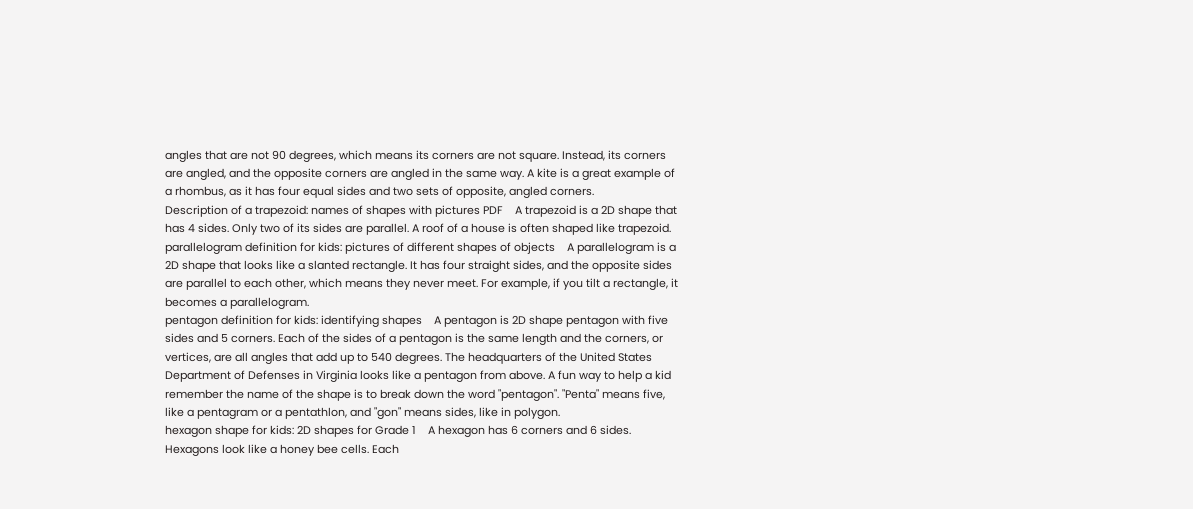angles that are not 90 degrees, which means its corners are not square. Instead, its corners are angled, and the opposite corners are angled in the same way. A kite is a great example of a rhombus, as it has four equal sides and two sets of opposite, angled corners.
Description of a trapezoid: names of shapes with pictures PDF    A trapezoid is a 2D shape that has 4 sides. Only two of its sides are parallel. A roof of a house is often shaped like trapezoid.
parallelogram definition for kids: pictures of different shapes of objects    A parallelogram is a 2D shape that looks like a slanted rectangle. It has four straight sides, and the opposite sides are parallel to each other, which means they never meet. For example, if you tilt a rectangle, it becomes a parallelogram.
pentagon definition for kids: identifying shapes    A pentagon is 2D shape pentagon with five sides and 5 corners. Each of the sides of a pentagon is the same length and the corners, or vertices, are all angles that add up to 540 degrees. The headquarters of the United States Department of Defenses in Virginia looks like a pentagon from above. A fun way to help a kid remember the name of the shape is to break down the word "pentagon". "Penta" means five, like a pentagram or a pentathlon, and "gon" means sides, like in polygon.
hexagon shape for kids: 2D shapes for Grade 1    A hexagon has 6 corners and 6 sides. Hexagons look like a honey bee cells. Each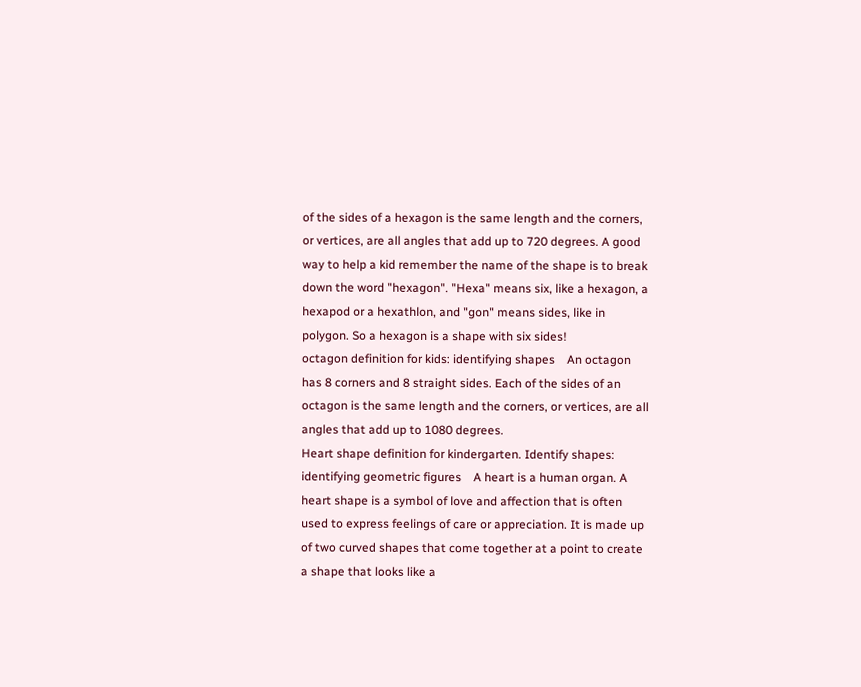of the sides of a hexagon is the same length and the corners, or vertices, are all angles that add up to 720 degrees. A good way to help a kid remember the name of the shape is to break down the word "hexagon". "Hexa" means six, like a hexagon, a hexapod or a hexathlon, and "gon" means sides, like in polygon. So a hexagon is a shape with six sides!
octagon definition for kids: identifying shapes    An octagon has 8 corners and 8 straight sides. Each of the sides of an octagon is the same length and the corners, or vertices, are all angles that add up to 1080 degrees.
Heart shape definition for kindergarten. Identify shapes: identifying geometric figures    A heart is a human organ. A heart shape is a symbol of love and affection that is often used to express feelings of care or appreciation. It is made up of two curved shapes that come together at a point to create a shape that looks like a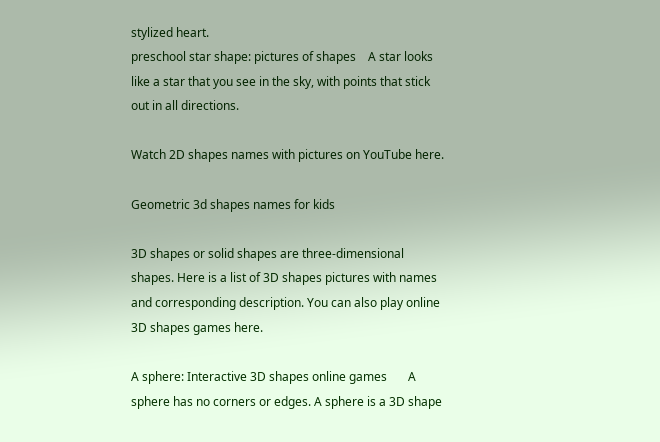stylized heart.
preschool star shape: pictures of shapes    A star looks like a star that you see in the sky, with points that stick out in all directions.

Watch 2D shapes names with pictures on YouTube here.

Geometric 3d shapes names for kids

3D shapes or solid shapes are three-dimensional shapes. Here is a list of 3D shapes pictures with names and corresponding description. You can also play online 3D shapes games here.

A sphere: Interactive 3D shapes online games       A sphere has no corners or edges. A sphere is a 3D shape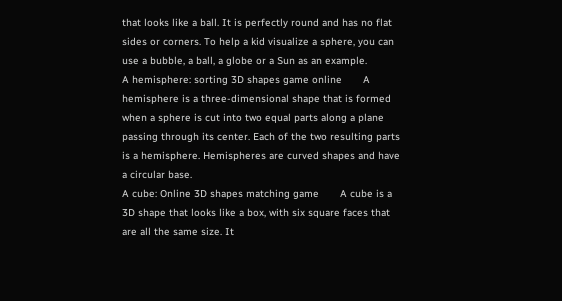that looks like a ball. It is perfectly round and has no flat sides or corners. To help a kid visualize a sphere, you can use a bubble, a ball, a globe or a Sun as an example.
A hemisphere: sorting 3D shapes game online       A hemisphere is a three-dimensional shape that is formed when a sphere is cut into two equal parts along a plane passing through its center. Each of the two resulting parts is a hemisphere. Hemispheres are curved shapes and have a circular base.
A cube: Online 3D shapes matching game       A cube is a 3D shape that looks like a box, with six square faces that are all the same size. It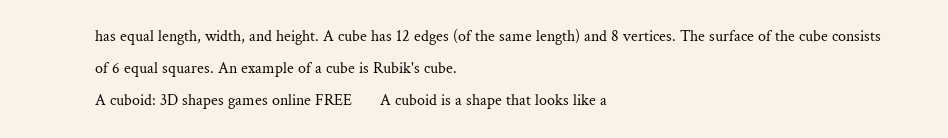has equal length, width, and height. A cube has 12 edges (of the same length) and 8 vertices. The surface of the cube consists of 6 equal squares. An example of a cube is Rubik's cube.
A cuboid: 3D shapes games online FREE       A cuboid is a shape that looks like a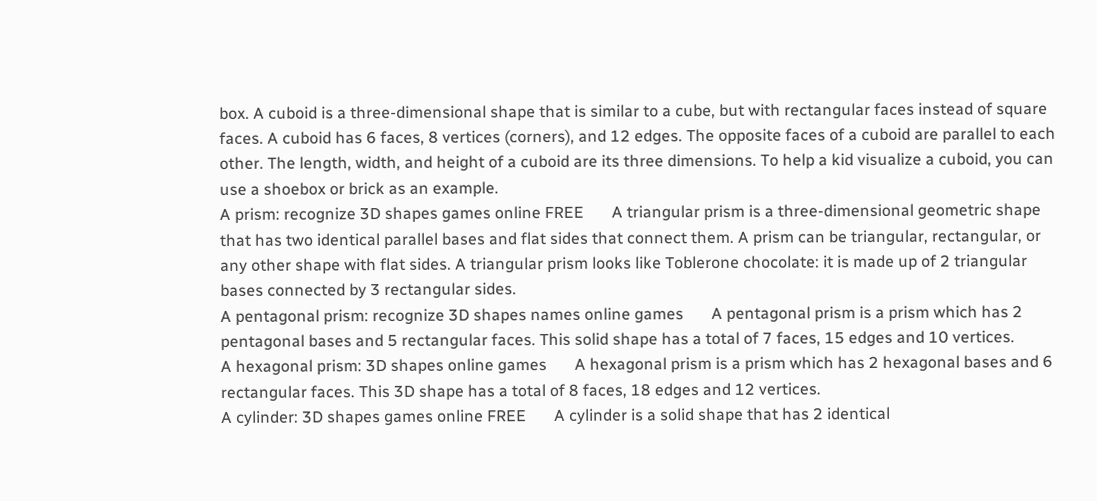box. A cuboid is a three-dimensional shape that is similar to a cube, but with rectangular faces instead of square faces. A cuboid has 6 faces, 8 vertices (corners), and 12 edges. The opposite faces of a cuboid are parallel to each other. The length, width, and height of a cuboid are its three dimensions. To help a kid visualize a cuboid, you can use a shoebox or brick as an example.
A prism: recognize 3D shapes games online FREE       A triangular prism is a three-dimensional geometric shape that has two identical parallel bases and flat sides that connect them. A prism can be triangular, rectangular, or any other shape with flat sides. A triangular prism looks like Toblerone chocolate: it is made up of 2 triangular bases connected by 3 rectangular sides.
A pentagonal prism: recognize 3D shapes names online games       A pentagonal prism is a prism which has 2 pentagonal bases and 5 rectangular faces. This solid shape has a total of 7 faces, 15 edges and 10 vertices.
A hexagonal prism: 3D shapes online games       A hexagonal prism is a prism which has 2 hexagonal bases and 6 rectangular faces. This 3D shape has a total of 8 faces, 18 edges and 12 vertices.
A cylinder: 3D shapes games online FREE       A cylinder is a solid shape that has 2 identical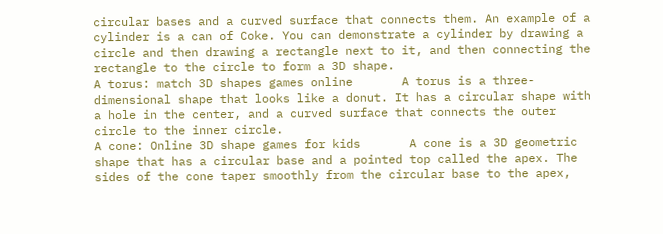circular bases and a curved surface that connects them. An example of a cylinder is a can of Coke. You can demonstrate a cylinder by drawing a circle and then drawing a rectangle next to it, and then connecting the rectangle to the circle to form a 3D shape.
A torus: match 3D shapes games online       A torus is a three-dimensional shape that looks like a donut. It has a circular shape with a hole in the center, and a curved surface that connects the outer circle to the inner circle.
A cone: Online 3D shape games for kids       A cone is a 3D geometric shape that has a circular base and a pointed top called the apex. The sides of the cone taper smoothly from the circular base to the apex,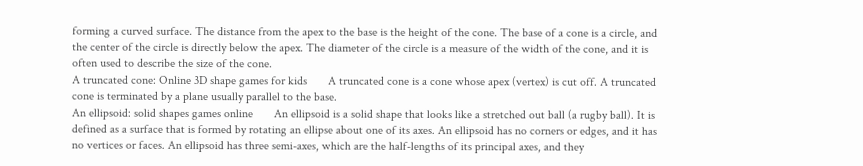forming a curved surface. The distance from the apex to the base is the height of the cone. The base of a cone is a circle, and the center of the circle is directly below the apex. The diameter of the circle is a measure of the width of the cone, and it is often used to describe the size of the cone.
A truncated cone: Online 3D shape games for kids       A truncated cone is a cone whose apex (vertex) is cut off. A truncated cone is terminated by a plane usually parallel to the base.
An ellipsoid: solid shapes games online       An ellipsoid is a solid shape that looks like a stretched out ball (a rugby ball). It is defined as a surface that is formed by rotating an ellipse about one of its axes. An ellipsoid has no corners or edges, and it has no vertices or faces. An ellipsoid has three semi-axes, which are the half-lengths of its principal axes, and they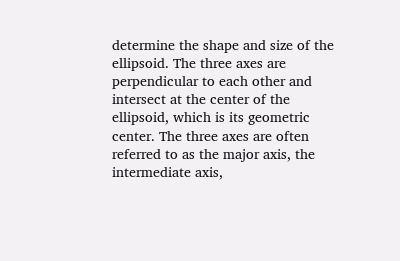determine the shape and size of the ellipsoid. The three axes are perpendicular to each other and intersect at the center of the ellipsoid, which is its geometric center. The three axes are often referred to as the major axis, the intermediate axis,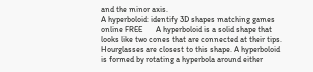and the minor axis.
A hyperboloid: identify 3D shapes matching games online FREE       A hyperboloid is a solid shape that looks like two cones that are connected at their tips. Hourglasses are closest to this shape. A hyperboloid is formed by rotating a hyperbola around either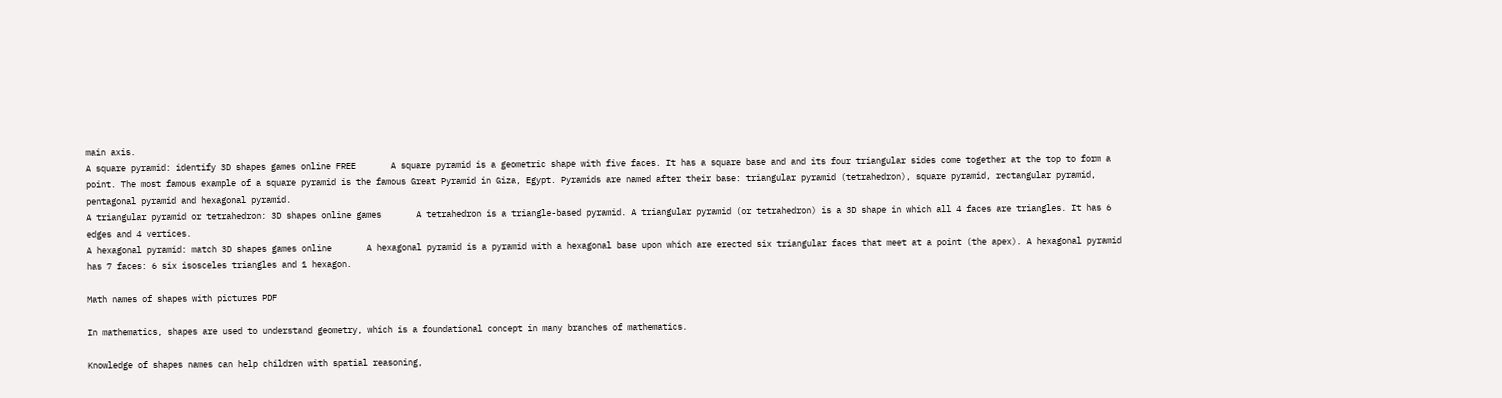main axis.
A square pyramid: identify 3D shapes games online FREE       A square pyramid is a geometric shape with five faces. It has a square base and and its four triangular sides come together at the top to form a point. The most famous example of a square pyramid is the famous Great Pyramid in Giza, Egypt. Pyramids are named after their base: triangular pyramid (tetrahedron), square pyramid, rectangular pyramid, pentagonal pyramid and hexagonal pyramid.
A triangular pyramid or tetrahedron: 3D shapes online games       A tetrahedron is a triangle-based pyramid. A triangular pyramid (or tetrahedron) is a 3D shape in which all 4 faces are triangles. It has 6 edges and 4 vertices.
A hexagonal pyramid: match 3D shapes games online       A hexagonal pyramid is a pyramid with a hexagonal base upon which are erected six triangular faces that meet at a point (the apex). A hexagonal pyramid has 7 faces: 6 six isosceles triangles and 1 hexagon.

Math names of shapes with pictures PDF

In mathematics, shapes are used to understand geometry, which is a foundational concept in many branches of mathematics.

Knowledge of shapes names can help children with spatial reasoning,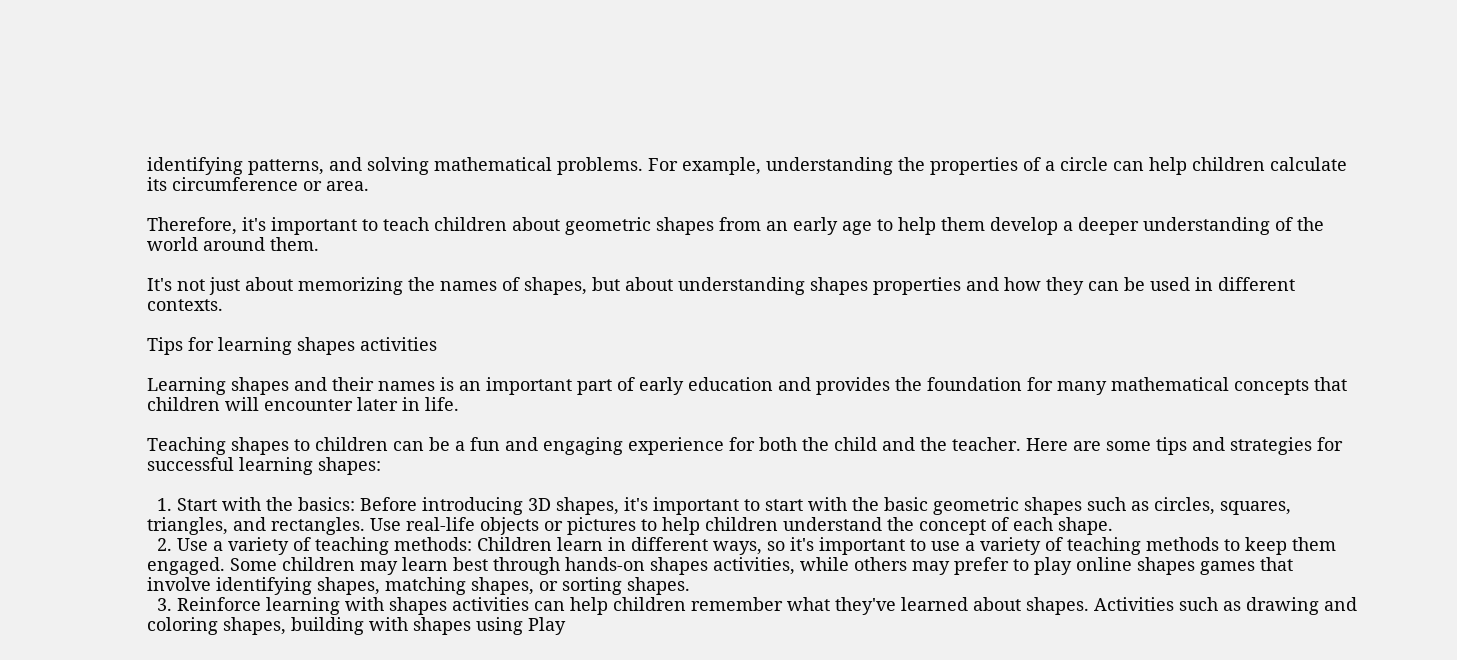identifying patterns, and solving mathematical problems. For example, understanding the properties of a circle can help children calculate its circumference or area.

Therefore, it's important to teach children about geometric shapes from an early age to help them develop a deeper understanding of the world around them.

It's not just about memorizing the names of shapes, but about understanding shapes properties and how they can be used in different contexts.

Tips for learning shapes activities

Learning shapes and their names is an important part of early education and provides the foundation for many mathematical concepts that children will encounter later in life.

Teaching shapes to children can be a fun and engaging experience for both the child and the teacher. Here are some tips and strategies for successful learning shapes:

  1. Start with the basics: Before introducing 3D shapes, it's important to start with the basic geometric shapes such as circles, squares, triangles, and rectangles. Use real-life objects or pictures to help children understand the concept of each shape.
  2. Use a variety of teaching methods: Children learn in different ways, so it's important to use a variety of teaching methods to keep them engaged. Some children may learn best through hands-on shapes activities, while others may prefer to play online shapes games that involve identifying shapes, matching shapes, or sorting shapes.
  3. Reinforce learning with shapes activities can help children remember what they've learned about shapes. Activities such as drawing and coloring shapes, building with shapes using Play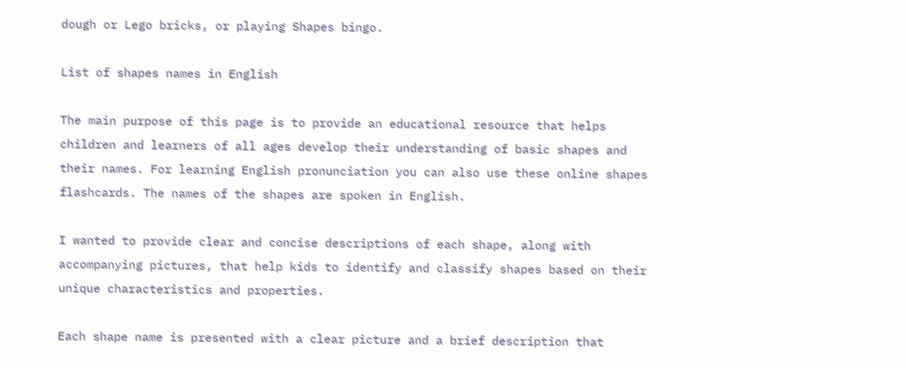dough or Lego bricks, or playing Shapes bingo.

List of shapes names in English

The main purpose of this page is to provide an educational resource that helps children and learners of all ages develop their understanding of basic shapes and their names. For learning English pronunciation you can also use these online shapes flashcards. The names of the shapes are spoken in English.

I wanted to provide clear and concise descriptions of each shape, along with accompanying pictures, that help kids to identify and classify shapes based on their unique characteristics and properties.

Each shape name is presented with a clear picture and a brief description that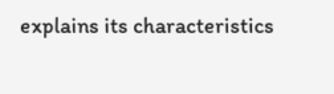explains its characteristics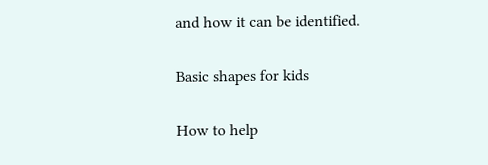and how it can be identified.

Basic shapes for kids

How to help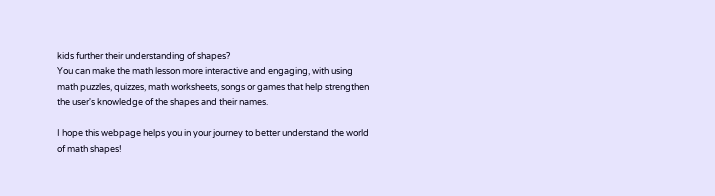kids further their understanding of shapes?
You can make the math lesson more interactive and engaging, with using math puzzles, quizzes, math worksheets, songs or games that help strengthen the user's knowledge of the shapes and their names.

I hope this webpage helps you in your journey to better understand the world of math shapes!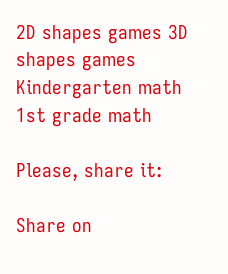2D shapes games 3D shapes games Kindergarten math 1st grade math

Please, share it:

Share on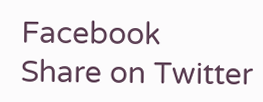Facebook     Share on Twitter